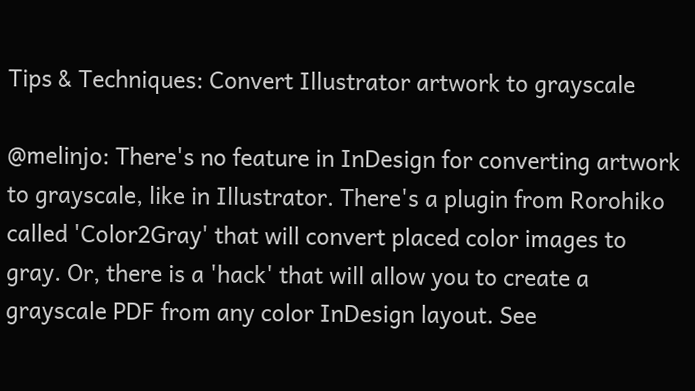Tips & Techniques: Convert Illustrator artwork to grayscale

@melinjo: There's no feature in InDesign for converting artwork to grayscale, like in Illustrator. There's a plugin from Rorohiko called 'Color2Gray' that will convert placed color images to gray. Or, there is a 'hack' that will allow you to create a grayscale PDF from any color InDesign layout. See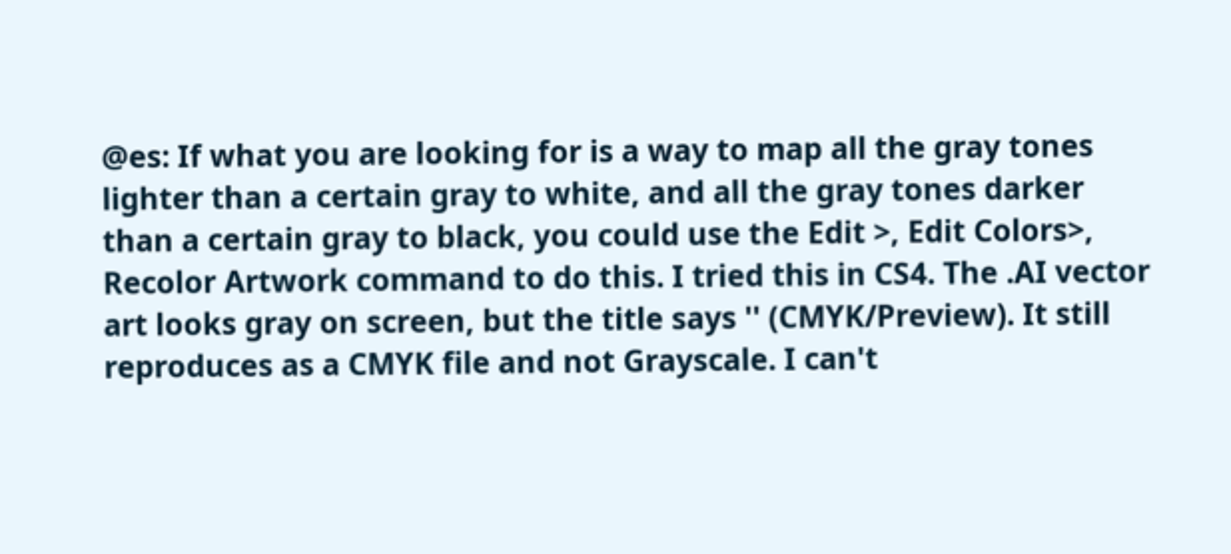@es: If what you are looking for is a way to map all the gray tones lighter than a certain gray to white, and all the gray tones darker than a certain gray to black, you could use the Edit >, Edit Colors>, Recolor Artwork command to do this. I tried this in CS4. The .AI vector art looks gray on screen, but the title says '' (CMYK/Preview). It still reproduces as a CMYK file and not Grayscale. I can't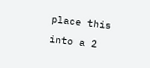place this into a 2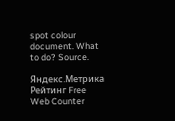spot colour document. What to do? Source.

Яндекс.Метрика Рейтинг Free Web Counter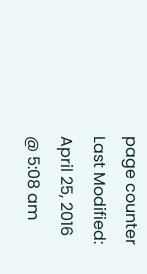page counter
Last Modified: April 25, 2016 @ 5:08 am